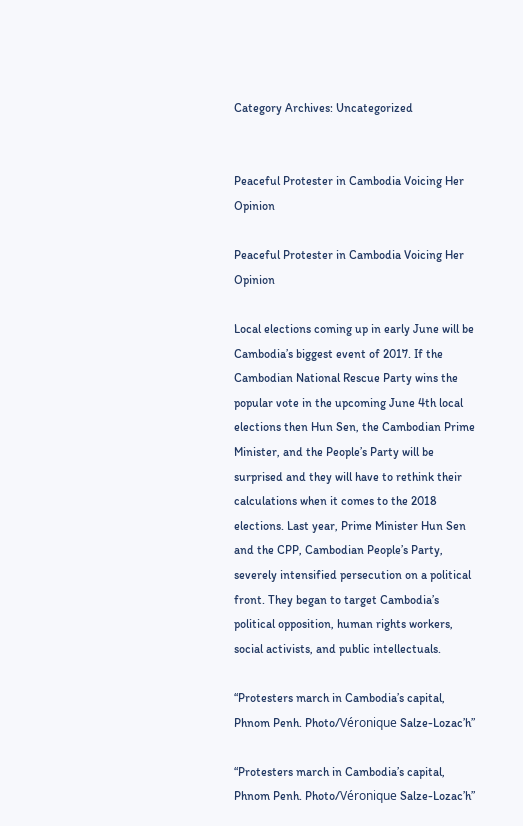Category Archives: Uncategorized


Peaceful Protester in Cambodia Voicing Her Opinion

Peaceful Protester in Cambodia Voicing Her Opinion

Local elections coming up in early June will be Cambodia’s biggest event of 2017. If the Cambodian National Rescue Party wins the popular vote in the upcoming June 4th local elections then Hun Sen, the Cambodian Prime Minister, and the People’s Party will be surprised and they will have to rethink their calculations when it comes to the 2018 elections. Last year, Prime Minister Hun Sen and the CPP, Cambodian People’s Party, severely intensified persecution on a political front. They began to target Cambodia’s political opposition, human rights workers, social activists, and public intellectuals.

“Protesters march in Cambodia’s capital, Phnom Penh. Photo/Véronique Salze-Lozac’h”

“Protesters march in Cambodia’s capital, Phnom Penh. Photo/Véronique Salze-Lozac’h”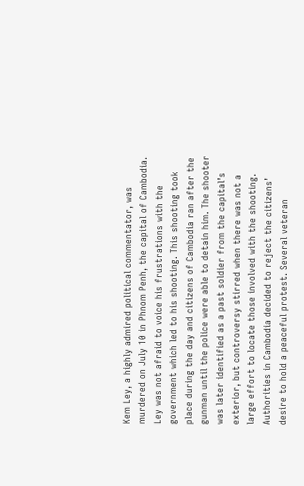Kem Ley, a highly admired political commentator, was murdered on July 10 in Phnom Penh, the capital of Cambodia. Ley was not afraid to voice his frustrations with the government which led to his shooting. This shooting took place during the day and citizens of Cambodia ran after the gunman until the police were able to detain him. The shooter was later identified as a past soldier from the capital’s exterior, but controversy stirred when there was not a large effort to locate those involved with the shooting. Authorities in Cambodia decided to reject the citizens’ desire to hold a peaceful protest. Several veteran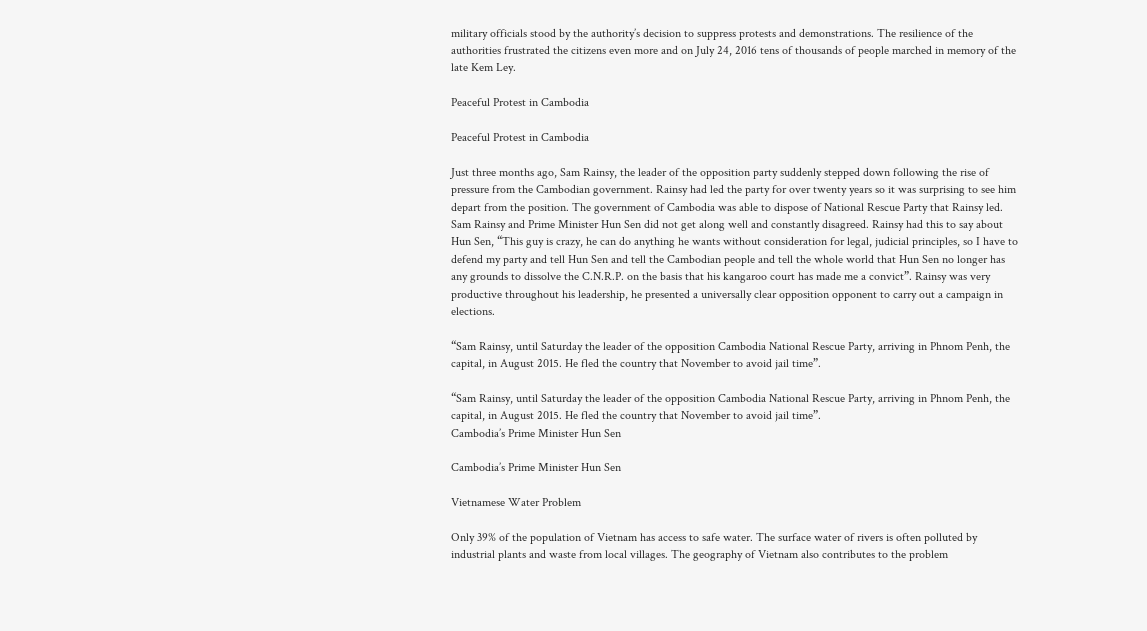military officials stood by the authority’s decision to suppress protests and demonstrations. The resilience of the authorities frustrated the citizens even more and on July 24, 2016 tens of thousands of people marched in memory of the late Kem Ley.

Peaceful Protest in Cambodia

Peaceful Protest in Cambodia

Just three months ago, Sam Rainsy, the leader of the opposition party suddenly stepped down following the rise of pressure from the Cambodian government. Rainsy had led the party for over twenty years so it was surprising to see him depart from the position. The government of Cambodia was able to dispose of National Rescue Party that Rainsy led. Sam Rainsy and Prime Minister Hun Sen did not get along well and constantly disagreed. Rainsy had this to say about Hun Sen, “This guy is crazy, he can do anything he wants without consideration for legal, judicial principles, so I have to defend my party and tell Hun Sen and tell the Cambodian people and tell the whole world that Hun Sen no longer has any grounds to dissolve the C.N.R.P. on the basis that his kangaroo court has made me a convict”. Rainsy was very productive throughout his leadership, he presented a universally clear opposition opponent to carry out a campaign in elections.

“Sam Rainsy, until Saturday the leader of the opposition Cambodia National Rescue Party, arriving in Phnom Penh, the capital, in August 2015. He fled the country that November to avoid jail time”.

“Sam Rainsy, until Saturday the leader of the opposition Cambodia National Rescue Party, arriving in Phnom Penh, the capital, in August 2015. He fled the country that November to avoid jail time”.
Cambodia’s Prime Minister Hun Sen

Cambodia’s Prime Minister Hun Sen

Vietnamese Water Problem

Only 39% of the population of Vietnam has access to safe water. The surface water of rivers is often polluted by industrial plants and waste from local villages. The geography of Vietnam also contributes to the problem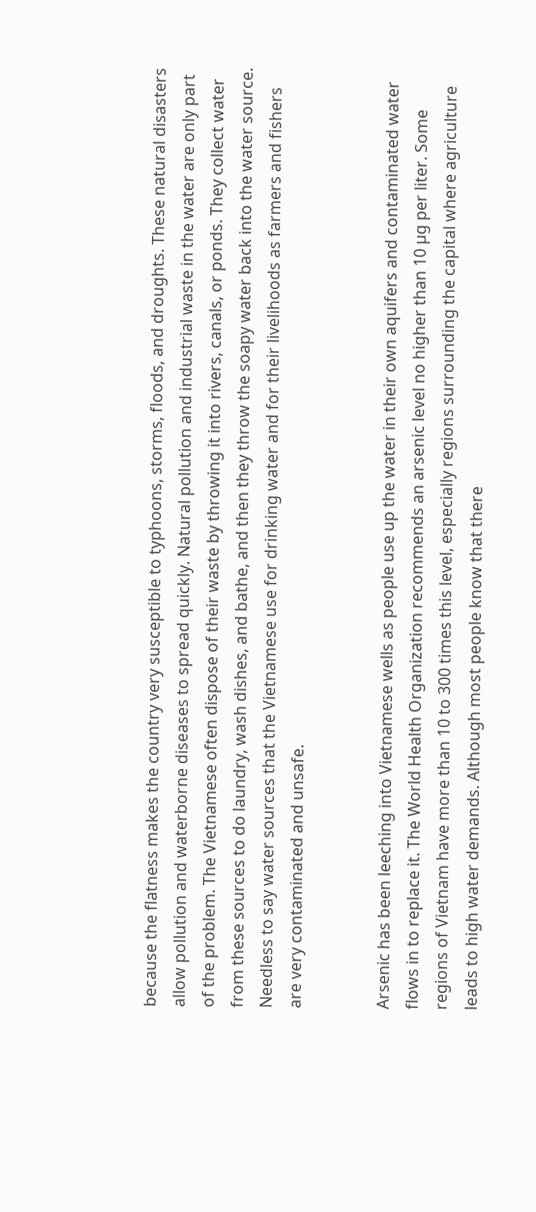because the flatness makes the country very susceptible to typhoons, storms, floods, and droughts. These natural disasters allow pollution and waterborne diseases to spread quickly. Natural pollution and industrial waste in the water are only part of the problem. The Vietnamese often dispose of their waste by throwing it into rivers, canals, or ponds. They collect water from these sources to do laundry, wash dishes, and bathe, and then they throw the soapy water back into the water source. Needless to say water sources that the Vietnamese use for drinking water and for their livelihoods as farmers and fishers are very contaminated and unsafe.


Arsenic has been leeching into Vietnamese wells as people use up the water in their own aquifers and contaminated water flows in to replace it. The World Health Organization recommends an arsenic level no higher than 10 µg per liter. Some regions of Vietnam have more than 10 to 300 times this level, especially regions surrounding the capital where agriculture leads to high water demands. Although most people know that there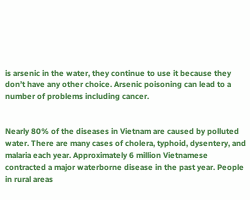is arsenic in the water, they continue to use it because they don’t have any other choice. Arsenic poisoning can lead to a number of problems including cancer.


Nearly 80% of the diseases in Vietnam are caused by polluted water. There are many cases of cholera, typhoid, dysentery, and malaria each year. Approximately 6 million Vietnamese contracted a major waterborne disease in the past year. People in rural areas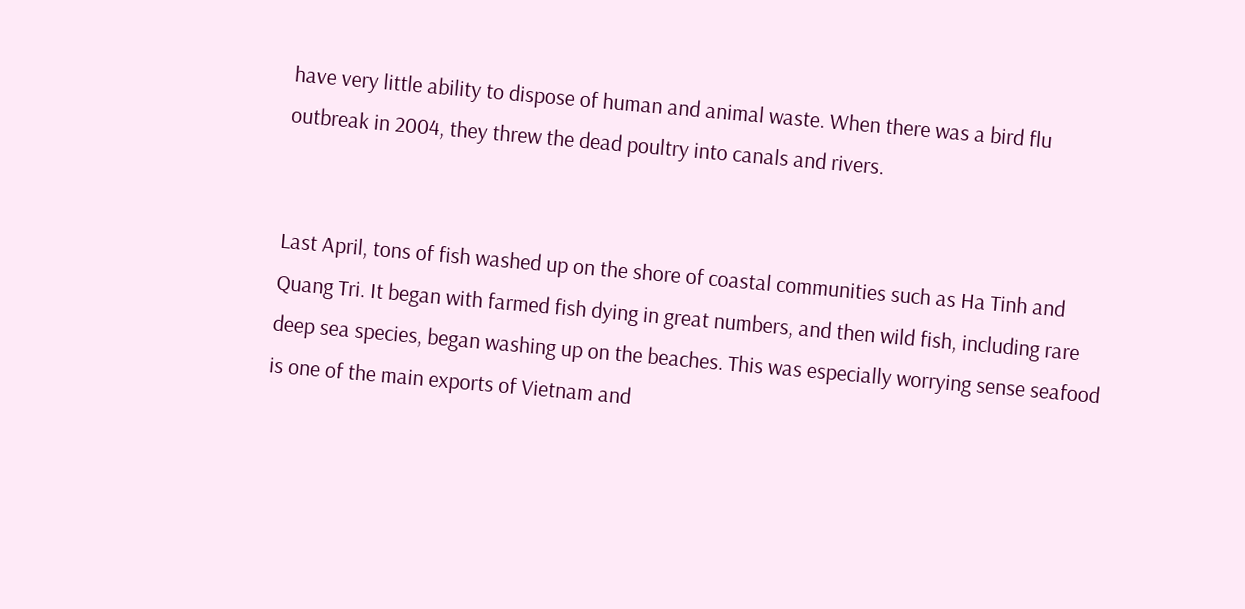have very little ability to dispose of human and animal waste. When there was a bird flu outbreak in 2004, they threw the dead poultry into canals and rivers.


Last April, tons of fish washed up on the shore of coastal communities such as Ha Tinh and Quang Tri. It began with farmed fish dying in great numbers, and then wild fish, including rare deep sea species, began washing up on the beaches. This was especially worrying sense seafood is one of the main exports of Vietnam and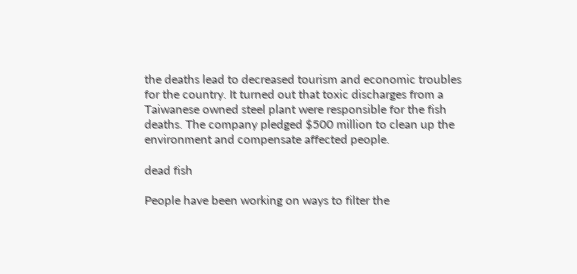the deaths lead to decreased tourism and economic troubles for the country. It turned out that toxic discharges from a Taiwanese owned steel plant were responsible for the fish deaths. The company pledged $500 million to clean up the environment and compensate affected people.

dead fish

People have been working on ways to filter the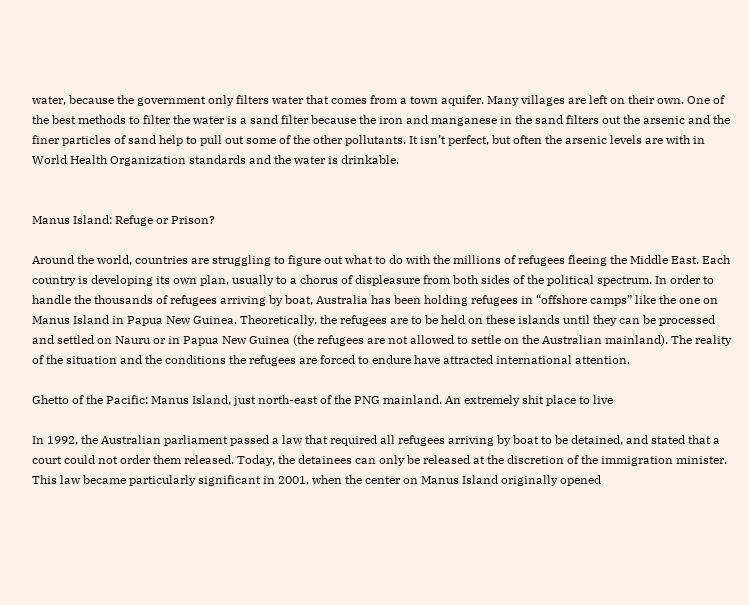water, because the government only filters water that comes from a town aquifer. Many villages are left on their own. One of the best methods to filter the water is a sand filter because the iron and manganese in the sand filters out the arsenic and the finer particles of sand help to pull out some of the other pollutants. It isn’t perfect, but often the arsenic levels are with in World Health Organization standards and the water is drinkable.


Manus Island: Refuge or Prison?

Around the world, countries are struggling to figure out what to do with the millions of refugees fleeing the Middle East. Each country is developing its own plan, usually to a chorus of displeasure from both sides of the political spectrum. In order to handle the thousands of refugees arriving by boat, Australia has been holding refugees in “offshore camps” like the one on Manus Island in Papua New Guinea. Theoretically, the refugees are to be held on these islands until they can be processed and settled on Nauru or in Papua New Guinea (the refugees are not allowed to settle on the Australian mainland). The reality of the situation and the conditions the refugees are forced to endure have attracted international attention.

Ghetto of the Pacific: Manus Island, just north-east of the PNG mainland. An extremely shit place to live

In 1992, the Australian parliament passed a law that required all refugees arriving by boat to be detained, and stated that a court could not order them released. Today, the detainees can only be released at the discretion of the immigration minister. This law became particularly significant in 2001, when the center on Manus Island originally opened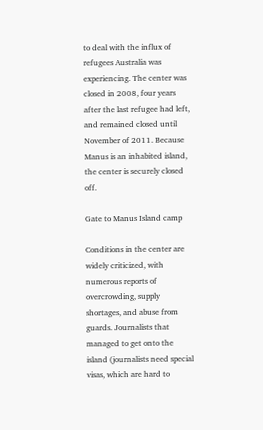to deal with the influx of refugees Australia was experiencing. The center was closed in 2008, four years after the last refugee had left, and remained closed until November of 2011. Because Manus is an inhabited island, the center is securely closed off.

Gate to Manus Island camp

Conditions in the center are widely criticized, with numerous reports of overcrowding, supply shortages, and abuse from guards. Journalists that managed to get onto the island (journalists need special visas, which are hard to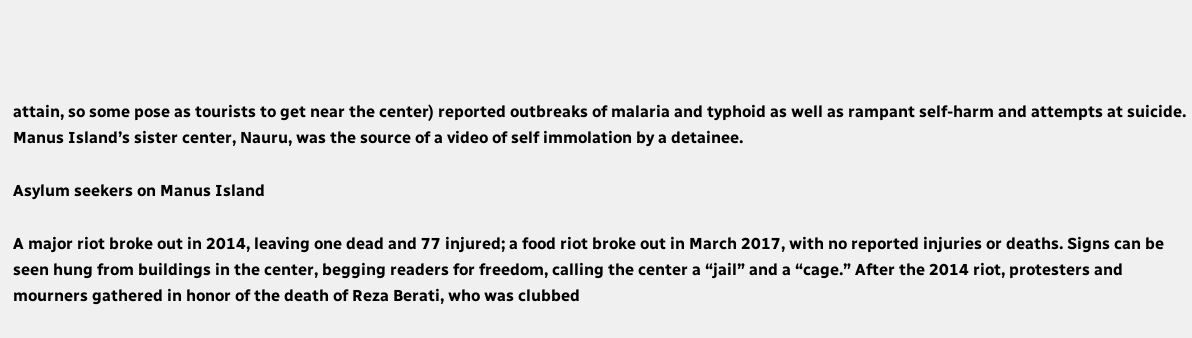attain, so some pose as tourists to get near the center) reported outbreaks of malaria and typhoid as well as rampant self-harm and attempts at suicide. Manus Island’s sister center, Nauru, was the source of a video of self immolation by a detainee.

Asylum seekers on Manus Island

A major riot broke out in 2014, leaving one dead and 77 injured; a food riot broke out in March 2017, with no reported injuries or deaths. Signs can be seen hung from buildings in the center, begging readers for freedom, calling the center a “jail” and a “cage.” After the 2014 riot, protesters and mourners gathered in honor of the death of Reza Berati, who was clubbed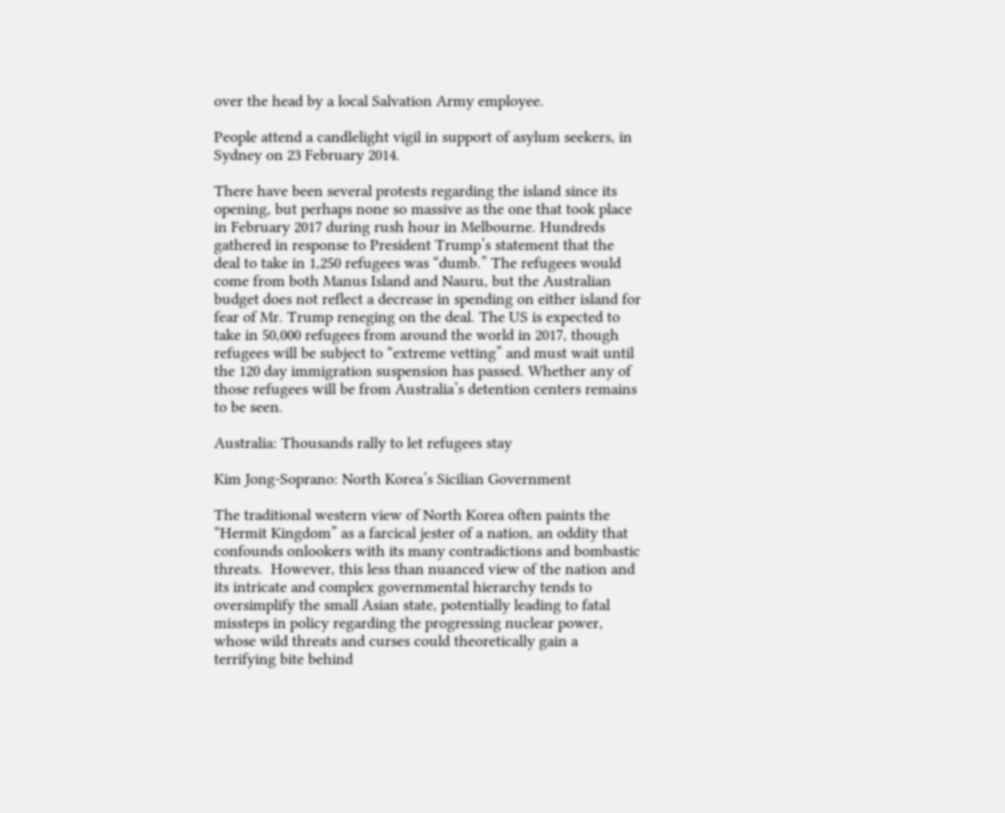over the head by a local Salvation Army employee.

People attend a candlelight vigil in support of asylum seekers, in Sydney on 23 February 2014.

There have been several protests regarding the island since its opening, but perhaps none so massive as the one that took place in February 2017 during rush hour in Melbourne. Hundreds gathered in response to President Trump’s statement that the deal to take in 1,250 refugees was “dumb.” The refugees would come from both Manus Island and Nauru, but the Australian budget does not reflect a decrease in spending on either island for fear of Mr. Trump reneging on the deal. The US is expected to take in 50,000 refugees from around the world in 2017, though refugees will be subject to “extreme vetting” and must wait until the 120 day immigration suspension has passed. Whether any of those refugees will be from Australia’s detention centers remains to be seen.

Australia: Thousands rally to let refugees stay

Kim Jong-Soprano: North Korea’s Sicilian Government

The traditional western view of North Korea often paints the “Hermit Kingdom” as a farcical jester of a nation, an oddity that confounds onlookers with its many contradictions and bombastic threats.  However, this less than nuanced view of the nation and its intricate and complex governmental hierarchy tends to oversimplify the small Asian state, potentially leading to fatal missteps in policy regarding the progressing nuclear power, whose wild threats and curses could theoretically gain a terrifying bite behind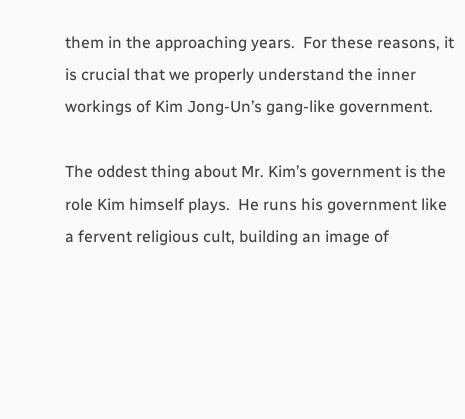them in the approaching years.  For these reasons, it is crucial that we properly understand the inner workings of Kim Jong-Un’s gang-like government.

The oddest thing about Mr. Kim’s government is the role Kim himself plays.  He runs his government like a fervent religious cult, building an image of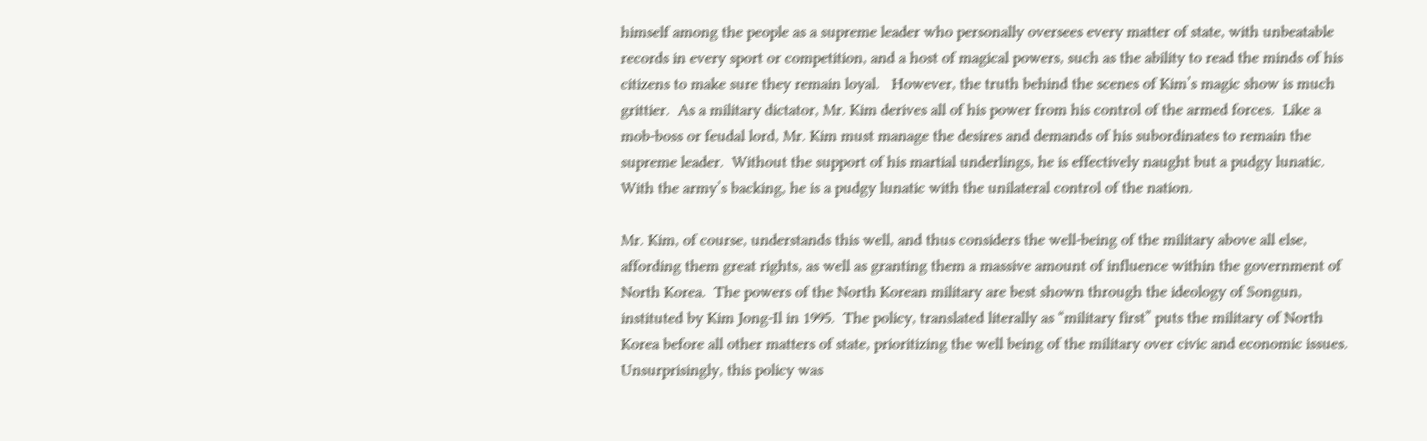himself among the people as a supreme leader who personally oversees every matter of state, with unbeatable records in every sport or competition, and a host of magical powers, such as the ability to read the minds of his citizens to make sure they remain loyal.   However, the truth behind the scenes of Kim’s magic show is much grittier.  As a military dictator, Mr. Kim derives all of his power from his control of the armed forces.  Like a mob-boss or feudal lord, Mr. Kim must manage the desires and demands of his subordinates to remain the supreme leader.  Without the support of his martial underlings, he is effectively naught but a pudgy lunatic.  With the army’s backing, he is a pudgy lunatic with the unilateral control of the nation.

Mr. Kim, of course, understands this well, and thus considers the well-being of the military above all else, affording them great rights, as well as granting them a massive amount of influence within the government of North Korea.  The powers of the North Korean military are best shown through the ideology of Songun, instituted by Kim Jong-Il in 1995.  The policy, translated literally as “military first” puts the military of North Korea before all other matters of state, prioritizing the well being of the military over civic and economic issues.  Unsurprisingly, this policy was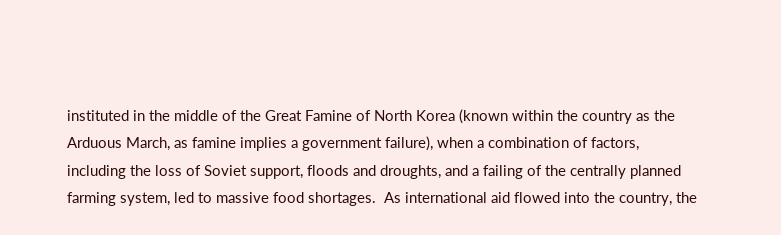instituted in the middle of the Great Famine of North Korea (known within the country as the Arduous March, as famine implies a government failure), when a combination of factors, including the loss of Soviet support, floods and droughts, and a failing of the centrally planned farming system, led to massive food shortages.  As international aid flowed into the country, the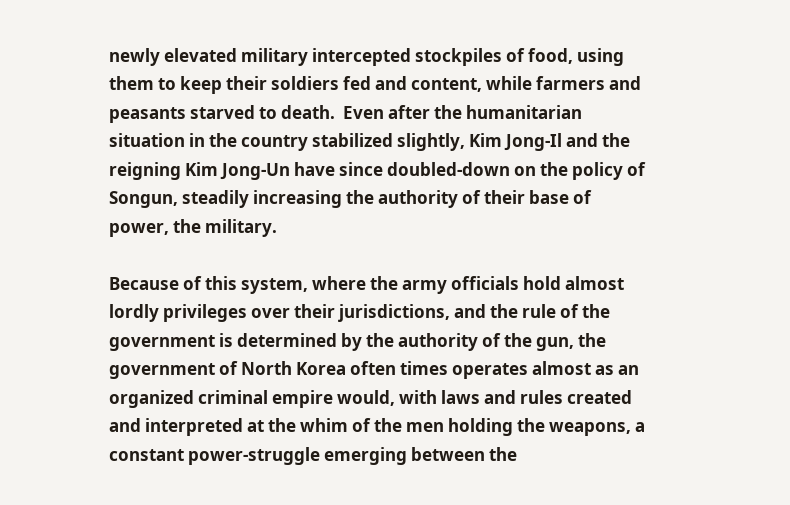newly elevated military intercepted stockpiles of food, using them to keep their soldiers fed and content, while farmers and peasants starved to death.  Even after the humanitarian situation in the country stabilized slightly, Kim Jong-Il and the reigning Kim Jong-Un have since doubled-down on the policy of Songun, steadily increasing the authority of their base of power, the military.

Because of this system, where the army officials hold almost lordly privileges over their jurisdictions, and the rule of the government is determined by the authority of the gun, the government of North Korea often times operates almost as an organized criminal empire would, with laws and rules created and interpreted at the whim of the men holding the weapons, a constant power-struggle emerging between the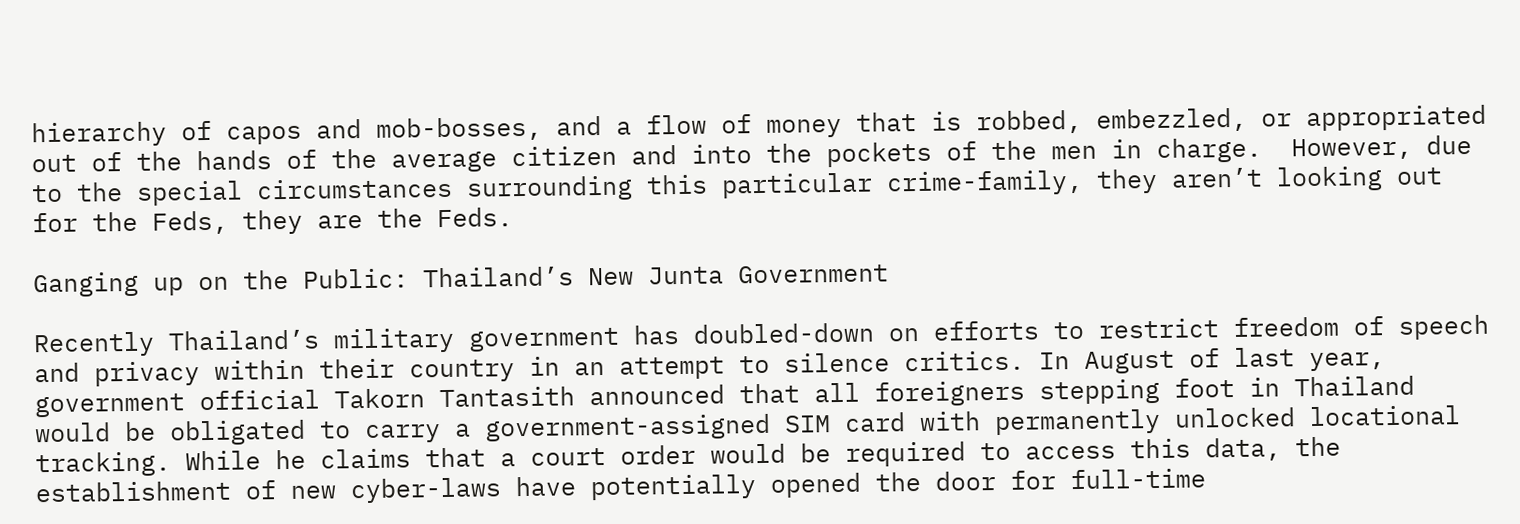hierarchy of capos and mob-bosses, and a flow of money that is robbed, embezzled, or appropriated out of the hands of the average citizen and into the pockets of the men in charge.  However, due to the special circumstances surrounding this particular crime-family, they aren’t looking out for the Feds, they are the Feds.

Ganging up on the Public: Thailand’s New Junta Government

Recently Thailand’s military government has doubled-down on efforts to restrict freedom of speech and privacy within their country in an attempt to silence critics. In August of last year, government official Takorn Tantasith announced that all foreigners stepping foot in Thailand would be obligated to carry a government-assigned SIM card with permanently unlocked locational tracking. While he claims that a court order would be required to access this data, the establishment of new cyber-laws have potentially opened the door for full-time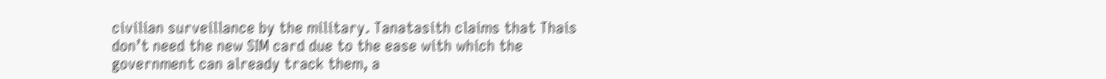civilian surveillance by the military. Tanatasith claims that Thais don’t need the new SIM card due to the ease with which the government can already track them, a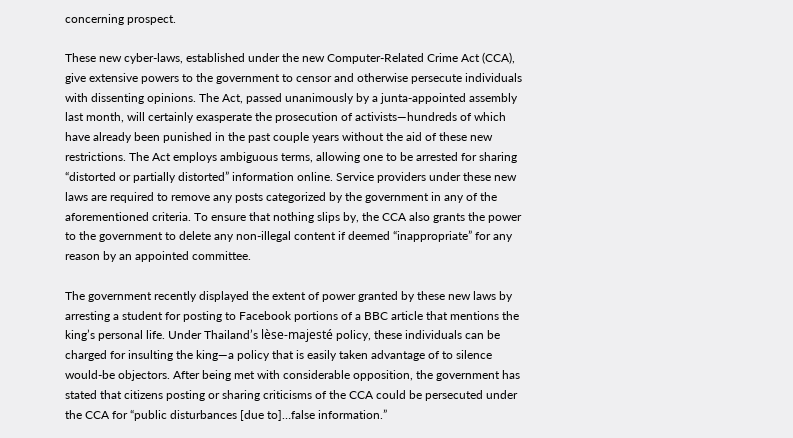concerning prospect.

These new cyber-laws, established under the new Computer-Related Crime Act (CCA), give extensive powers to the government to censor and otherwise persecute individuals with dissenting opinions. The Act, passed unanimously by a junta-appointed assembly last month, will certainly exasperate the prosecution of activists—hundreds of which have already been punished in the past couple years without the aid of these new restrictions. The Act employs ambiguous terms, allowing one to be arrested for sharing “distorted or partially distorted” information online. Service providers under these new laws are required to remove any posts categorized by the government in any of the aforementioned criteria. To ensure that nothing slips by, the CCA also grants the power to the government to delete any non-illegal content if deemed “inappropriate” for any reason by an appointed committee.

The government recently displayed the extent of power granted by these new laws by arresting a student for posting to Facebook portions of a BBC article that mentions the king’s personal life. Under Thailand’s lèse-majesté policy, these individuals can be charged for insulting the king—a policy that is easily taken advantage of to silence would-be objectors. After being met with considerable opposition, the government has stated that citizens posting or sharing criticisms of the CCA could be persecuted under the CCA for “public disturbances [due to]…false information.”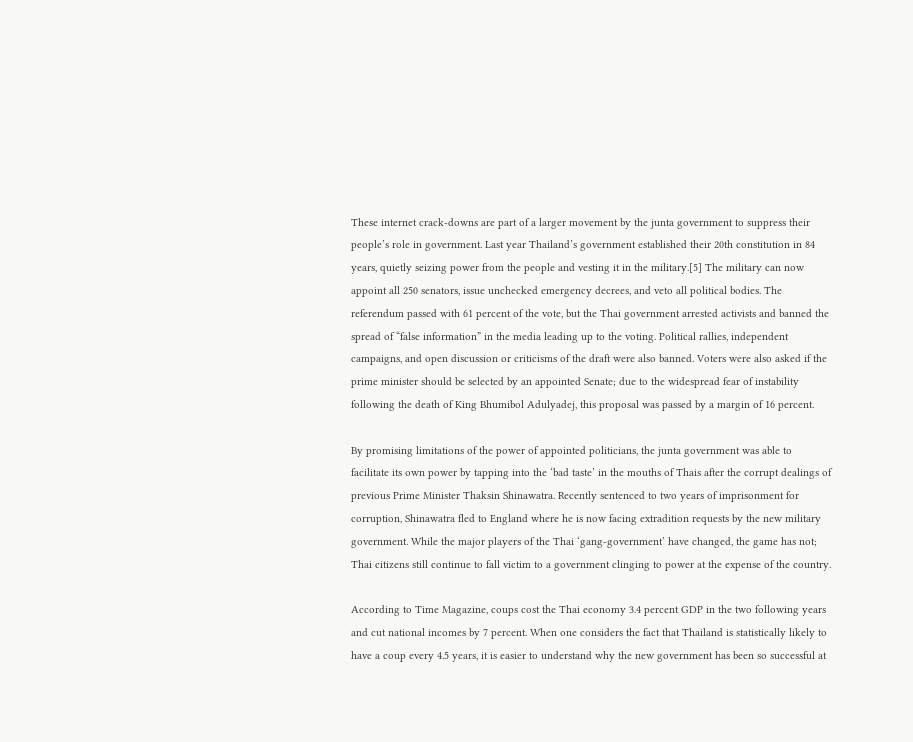These internet crack-downs are part of a larger movement by the junta government to suppress their people’s role in government. Last year Thailand’s government established their 20th constitution in 84 years, quietly seizing power from the people and vesting it in the military.[5] The military can now appoint all 250 senators, issue unchecked emergency decrees, and veto all political bodies. The referendum passed with 61 percent of the vote, but the Thai government arrested activists and banned the spread of “false information” in the media leading up to the voting. Political rallies, independent campaigns, and open discussion or criticisms of the draft were also banned. Voters were also asked if the prime minister should be selected by an appointed Senate; due to the widespread fear of instability following the death of King Bhumibol Adulyadej, this proposal was passed by a margin of 16 percent.

By promising limitations of the power of appointed politicians, the junta government was able to facilitate its own power by tapping into the ‘bad taste’ in the mouths of Thais after the corrupt dealings of previous Prime Minister Thaksin Shinawatra. Recently sentenced to two years of imprisonment for corruption, Shinawatra fled to England where he is now facing extradition requests by the new military government. While the major players of the Thai ‘gang-government’ have changed, the game has not; Thai citizens still continue to fall victim to a government clinging to power at the expense of the country.

According to Time Magazine, coups cost the Thai economy 3.4 percent GDP in the two following years and cut national incomes by 7 percent. When one considers the fact that Thailand is statistically likely to have a coup every 4.5 years, it is easier to understand why the new government has been so successful at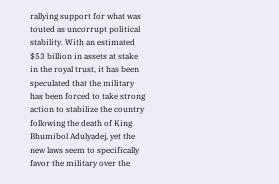rallying support for what was touted as uncorrupt political stability. With an estimated $53 billion in assets at stake in the royal trust, it has been speculated that the military has been forced to take strong action to stabilize the country following the death of King Bhumibol Adulyadej, yet the new laws seem to specifically favor the military over the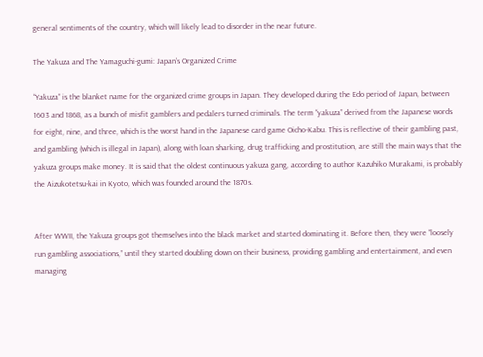general sentiments of the country, which will likely lead to disorder in the near future.

The Yakuza and The Yamaguchi-gumi: Japan’s Organized Crime

“Yakuza” is the blanket name for the organized crime groups in Japan. They developed during the Edo period of Japan, between 1603 and 1868, as a bunch of misfit gamblers and pedalers turned criminals. The term “yakuza” derived from the Japanese words for eight, nine, and three, which is the worst hand in the Japanese card game Oicho-Kabu. This is reflective of their gambling past, and gambling (which is illegal in Japan), along with loan sharking, drug trafficking and prostitution, are still the main ways that the yakuza groups make money. It is said that the oldest continuous yakuza gang, according to author Kazuhiko Murakami, is probably the Aizukotetsu-kai in Kyoto, which was founded around the 1870s.


After WWII, the Yakuza groups got themselves into the black market and started dominating it. Before then, they were “loosely run gambling associations,” until they started doubling down on their business, providing gambling and entertainment, and even managing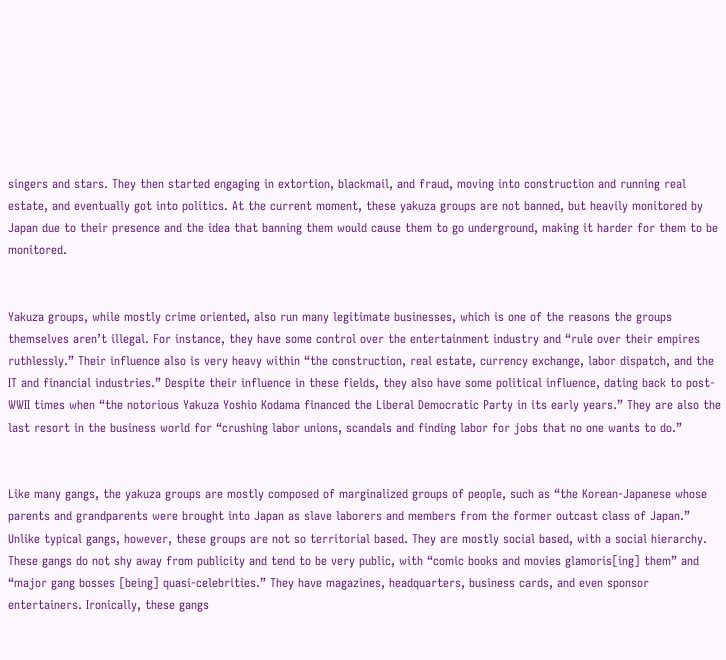singers and stars. They then started engaging in extortion, blackmail, and fraud, moving into construction and running real estate, and eventually got into politics. At the current moment, these yakuza groups are not banned, but heavily monitored by Japan due to their presence and the idea that banning them would cause them to go underground, making it harder for them to be monitored.


Yakuza groups, while mostly crime oriented, also run many legitimate businesses, which is one of the reasons the groups themselves aren’t illegal. For instance, they have some control over the entertainment industry and “rule over their empires ruthlessly.” Their influence also is very heavy within “the construction, real estate, currency exchange, labor dispatch, and the IT and financial industries.” Despite their influence in these fields, they also have some political influence, dating back to post-WWII times when “the notorious Yakuza Yoshio Kodama financed the Liberal Democratic Party in its early years.” They are also the last resort in the business world for “crushing labor unions, scandals and finding labor for jobs that no one wants to do.”


Like many gangs, the yakuza groups are mostly composed of marginalized groups of people, such as “the Korean-Japanese whose parents and grandparents were brought into Japan as slave laborers and members from the former outcast class of Japan.” Unlike typical gangs, however, these groups are not so territorial based. They are mostly social based, with a social hierarchy. These gangs do not shy away from publicity and tend to be very public, with “comic books and movies glamoris[ing] them” and “major gang bosses [being] quasi-celebrities.” They have magazines, headquarters, business cards, and even sponsor entertainers. Ironically, these gangs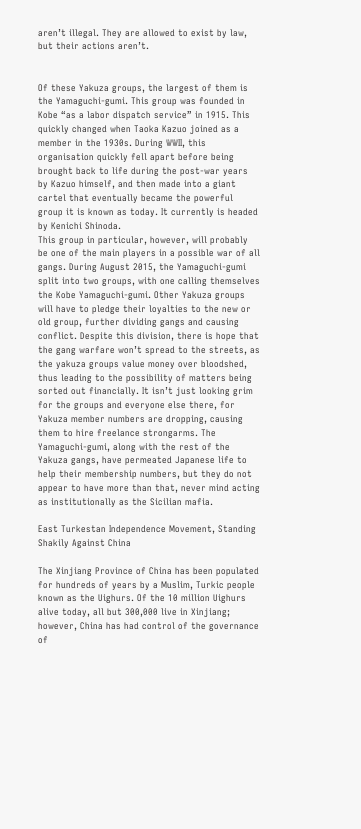aren’t illegal. They are allowed to exist by law, but their actions aren’t.


Of these Yakuza groups, the largest of them is the Yamaguchi-gumi. This group was founded in Kobe “as a labor dispatch service” in 1915. This quickly changed when Taoka Kazuo joined as a member in the 1930s. During WWII, this organisation quickly fell apart before being brought back to life during the post-war years by Kazuo himself, and then made into a giant cartel that eventually became the powerful group it is known as today. It currently is headed by Kenichi Shinoda.
This group in particular, however, will probably be one of the main players in a possible war of all gangs. During August 2015, the Yamaguchi-gumi split into two groups, with one calling themselves the Kobe Yamaguchi-gumi. Other Yakuza groups will have to pledge their loyalties to the new or old group, further dividing gangs and causing conflict. Despite this division, there is hope that the gang warfare won’t spread to the streets, as the yakuza groups value money over bloodshed, thus leading to the possibility of matters being sorted out financially. It isn’t just looking grim for the groups and everyone else there, for Yakuza member numbers are dropping, causing them to hire freelance strongarms. The Yamaguchi-gumi, along with the rest of the Yakuza gangs, have permeated Japanese life to help their membership numbers, but they do not appear to have more than that, never mind acting as institutionally as the Sicilian mafia.

East Turkestan Independence Movement, Standing Shakily Against China

The Xinjiang Province of China has been populated for hundreds of years by a Muslim, Turkic people known as the Uighurs. Of the 10 million Uighurs alive today, all but 300,000 live in Xinjiang; however, China has had control of the governance of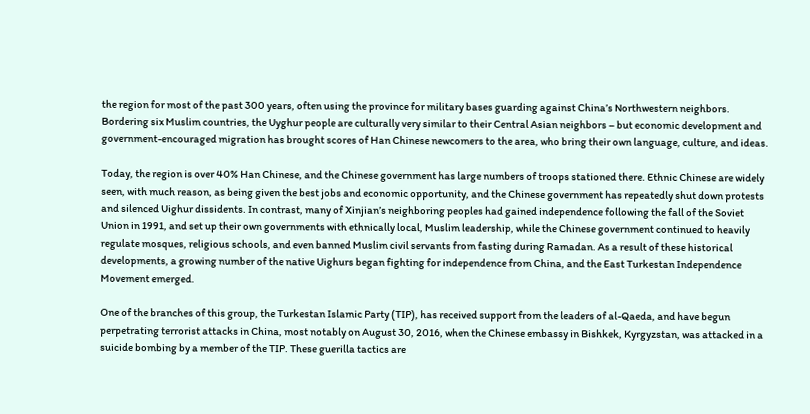the region for most of the past 300 years, often using the province for military bases guarding against China’s Northwestern neighbors. Bordering six Muslim countries, the Uyghur people are culturally very similar to their Central Asian neighbors – but economic development and government-encouraged migration has brought scores of Han Chinese newcomers to the area, who bring their own language, culture, and ideas.

Today, the region is over 40% Han Chinese, and the Chinese government has large numbers of troops stationed there. Ethnic Chinese are widely seen, with much reason, as being given the best jobs and economic opportunity, and the Chinese government has repeatedly shut down protests and silenced Uighur dissidents. In contrast, many of Xinjian’s neighboring peoples had gained independence following the fall of the Soviet Union in 1991, and set up their own governments with ethnically local, Muslim leadership, while the Chinese government continued to heavily regulate mosques, religious schools, and even banned Muslim civil servants from fasting during Ramadan. As a result of these historical developments, a growing number of the native Uighurs began fighting for independence from China, and the East Turkestan Independence Movement emerged.

One of the branches of this group, the Turkestan Islamic Party (TIP), has received support from the leaders of al-Qaeda, and have begun perpetrating terrorist attacks in China, most notably on August 30, 2016, when the Chinese embassy in Bishkek, Kyrgyzstan, was attacked in a suicide bombing by a member of the TIP. These guerilla tactics are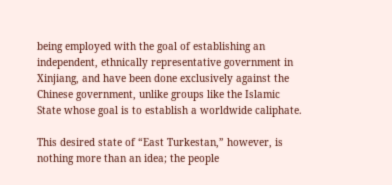being employed with the goal of establishing an independent, ethnically representative government in Xinjiang, and have been done exclusively against the Chinese government, unlike groups like the Islamic State whose goal is to establish a worldwide caliphate.

This desired state of “East Turkestan,” however, is nothing more than an idea; the people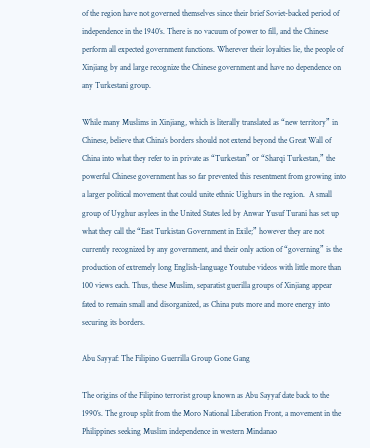of the region have not governed themselves since their brief Soviet-backed period of independence in the 1940’s. There is no vacuum of power to fill, and the Chinese perform all expected government functions. Wherever their loyalties lie, the people of Xinjiang by and large recognize the Chinese government and have no dependence on any Turkestani group.

While many Muslims in Xinjiang, which is literally translated as “new territory” in Chinese, believe that China’s borders should not extend beyond the Great Wall of China into what they refer to in private as “Turkestan” or “Sharqi Turkestan,” the powerful Chinese government has so far prevented this resentment from growing into a larger political movement that could unite ethnic Uighurs in the region.  A small group of Uyghur asylees in the United States led by Anwar Yusuf Turani has set up what they call the “East Turkistan Government in Exile;” however they are not currently recognized by any government, and their only action of “governing” is the production of extremely long English-language Youtube videos with little more than 100 views each. Thus, these Muslim, separatist guerilla groups of Xinjiang appear fated to remain small and disorganized, as China puts more and more energy into securing its borders.

Abu Sayyaf: The Filipino Guerrilla Group Gone Gang

The origins of the Filipino terrorist group known as Abu Sayyaf date back to the 1990’s. The group split from the Moro National Liberation Front, a movement in the Philippines seeking Muslim independence in western Mindanao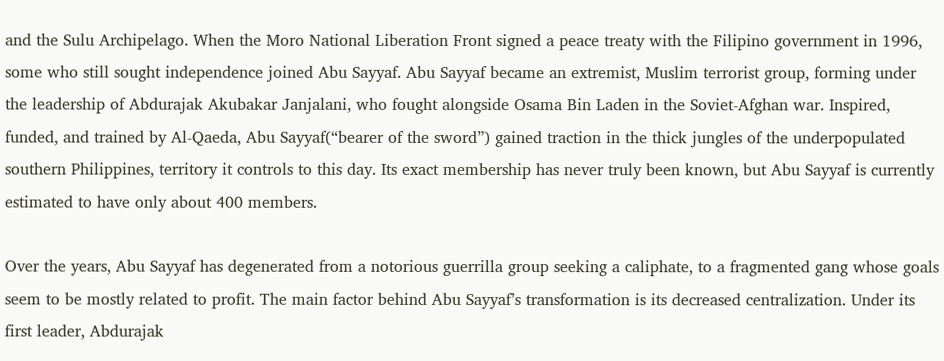and the Sulu Archipelago. When the Moro National Liberation Front signed a peace treaty with the Filipino government in 1996, some who still sought independence joined Abu Sayyaf. Abu Sayyaf became an extremist, Muslim terrorist group, forming under the leadership of Abdurajak Akubakar Janjalani, who fought alongside Osama Bin Laden in the Soviet-Afghan war. Inspired, funded, and trained by Al-Qaeda, Abu Sayyaf(“bearer of the sword”) gained traction in the thick jungles of the underpopulated southern Philippines, territory it controls to this day. Its exact membership has never truly been known, but Abu Sayyaf is currently estimated to have only about 400 members.

Over the years, Abu Sayyaf has degenerated from a notorious guerrilla group seeking a caliphate, to a fragmented gang whose goals seem to be mostly related to profit. The main factor behind Abu Sayyaf’s transformation is its decreased centralization. Under its first leader, Abdurajak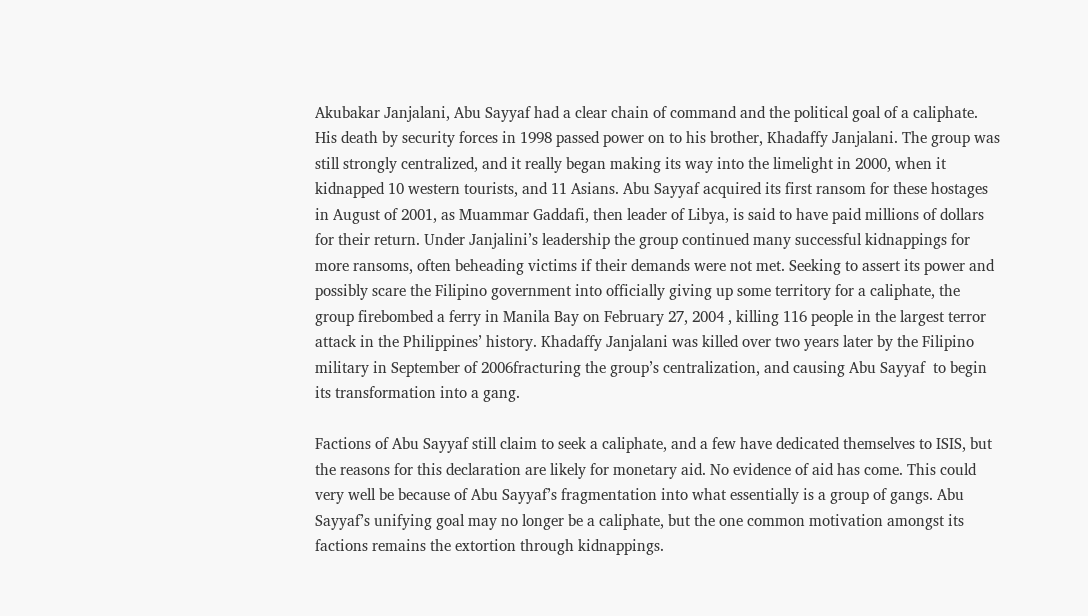Akubakar Janjalani, Abu Sayyaf had a clear chain of command and the political goal of a caliphate. His death by security forces in 1998 passed power on to his brother, Khadaffy Janjalani. The group was still strongly centralized, and it really began making its way into the limelight in 2000, when it kidnapped 10 western tourists, and 11 Asians. Abu Sayyaf acquired its first ransom for these hostages in August of 2001, as Muammar Gaddafi, then leader of Libya, is said to have paid millions of dollars for their return. Under Janjalini’s leadership the group continued many successful kidnappings for more ransoms, often beheading victims if their demands were not met. Seeking to assert its power and possibly scare the Filipino government into officially giving up some territory for a caliphate, the group firebombed a ferry in Manila Bay on February 27, 2004 , killing 116 people in the largest terror attack in the Philippines’ history. Khadaffy Janjalani was killed over two years later by the Filipino military in September of 2006fracturing the group’s centralization, and causing Abu Sayyaf  to begin its transformation into a gang.

Factions of Abu Sayyaf still claim to seek a caliphate, and a few have dedicated themselves to ISIS, but the reasons for this declaration are likely for monetary aid. No evidence of aid has come. This could very well be because of Abu Sayyaf’s fragmentation into what essentially is a group of gangs. Abu Sayyaf’s unifying goal may no longer be a caliphate, but the one common motivation amongst its factions remains the extortion through kidnappings.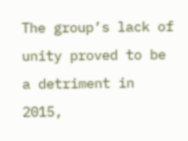The group’s lack of unity proved to be a detriment in 2015,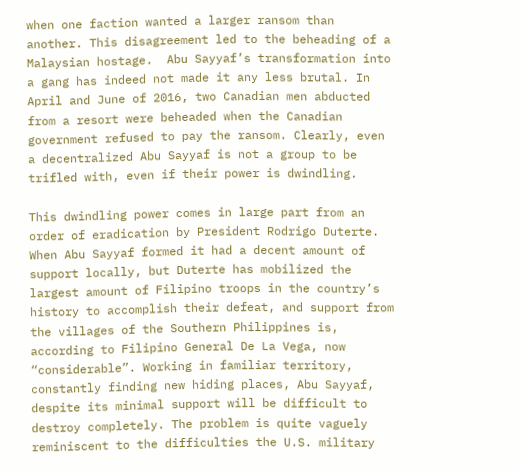when one faction wanted a larger ransom than another. This disagreement led to the beheading of a Malaysian hostage.  Abu Sayyaf’s transformation into a gang has indeed not made it any less brutal. In April and June of 2016, two Canadian men abducted from a resort were beheaded when the Canadian government refused to pay the ransom. Clearly, even a decentralized Abu Sayyaf is not a group to be trifled with, even if their power is dwindling.

This dwindling power comes in large part from an order of eradication by President Rodrigo Duterte. When Abu Sayyaf formed it had a decent amount of support locally, but Duterte has mobilized the largest amount of Filipino troops in the country’s history to accomplish their defeat, and support from the villages of the Southern Philippines is, according to Filipino General De La Vega, now “considerable”. Working in familiar territory, constantly finding new hiding places, Abu Sayyaf, despite its minimal support will be difficult to destroy completely. The problem is quite vaguely reminiscent to the difficulties the U.S. military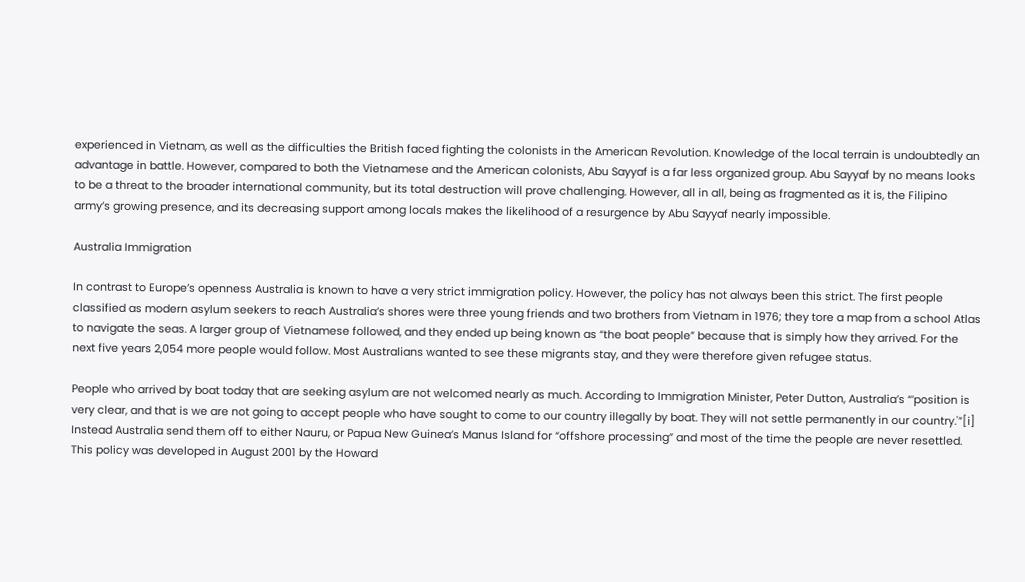experienced in Vietnam, as well as the difficulties the British faced fighting the colonists in the American Revolution. Knowledge of the local terrain is undoubtedly an advantage in battle. However, compared to both the Vietnamese and the American colonists, Abu Sayyaf is a far less organized group. Abu Sayyaf by no means looks to be a threat to the broader international community, but its total destruction will prove challenging. However, all in all, being as fragmented as it is, the Filipino army’s growing presence, and its decreasing support among locals makes the likelihood of a resurgence by Abu Sayyaf nearly impossible.

Australia Immigration

In contrast to Europe’s openness Australia is known to have a very strict immigration policy. However, the policy has not always been this strict. The first people classified as modern asylum seekers to reach Australia’s shores were three young friends and two brothers from Vietnam in 1976; they tore a map from a school Atlas to navigate the seas. A larger group of Vietnamese followed, and they ended up being known as “the boat people” because that is simply how they arrived. For the next five years 2,054 more people would follow. Most Australians wanted to see these migrants stay, and they were therefore given refugee status.

People who arrived by boat today that are seeking asylum are not welcomed nearly as much. According to Immigration Minister, Peter Dutton, Australia’s “’position is very clear, and that is we are not going to accept people who have sought to come to our country illegally by boat. They will not settle permanently in our country.'”[i] Instead Australia send them off to either Nauru, or Papua New Guinea’s Manus Island for “offshore processing” and most of the time the people are never resettled. This policy was developed in August 2001 by the Howard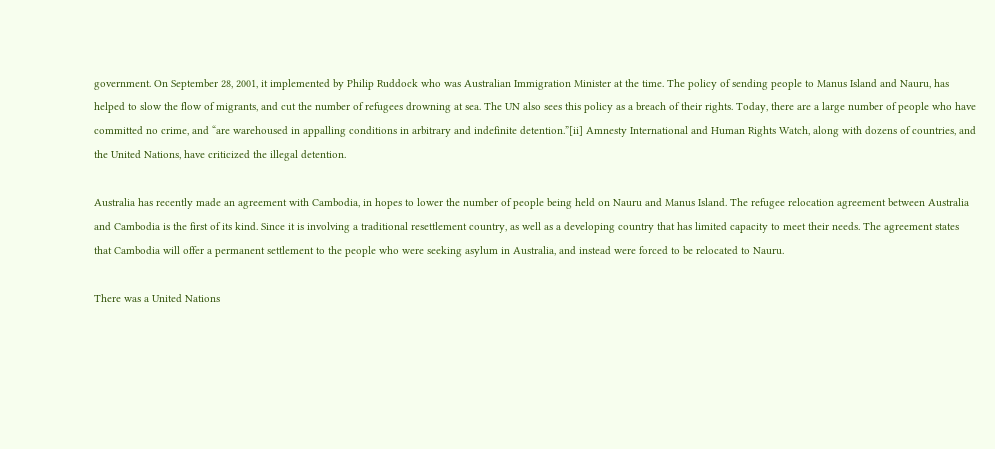government. On September 28, 2001, it implemented by Philip Ruddock who was Australian Immigration Minister at the time. The policy of sending people to Manus Island and Nauru, has helped to slow the flow of migrants, and cut the number of refugees drowning at sea. The UN also sees this policy as a breach of their rights. Today, there are a large number of people who have committed no crime, and “are warehoused in appalling conditions in arbitrary and indefinite detention.”[ii] Amnesty International and Human Rights Watch, along with dozens of countries, and the United Nations, have criticized the illegal detention.

Australia has recently made an agreement with Cambodia, in hopes to lower the number of people being held on Nauru and Manus Island. The refugee relocation agreement between Australia and Cambodia is the first of its kind. Since it is involving a traditional resettlement country, as well as a developing country that has limited capacity to meet their needs. The agreement states that Cambodia will offer a permanent settlement to the people who were seeking asylum in Australia, and instead were forced to be relocated to Nauru.

There was a United Nations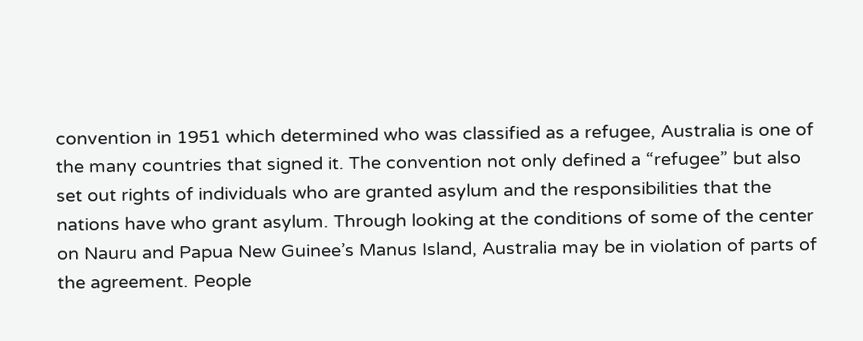convention in 1951 which determined who was classified as a refugee, Australia is one of the many countries that signed it. The convention not only defined a “refugee” but also set out rights of individuals who are granted asylum and the responsibilities that the nations have who grant asylum. Through looking at the conditions of some of the center on Nauru and Papua New Guinee’s Manus Island, Australia may be in violation of parts of the agreement. People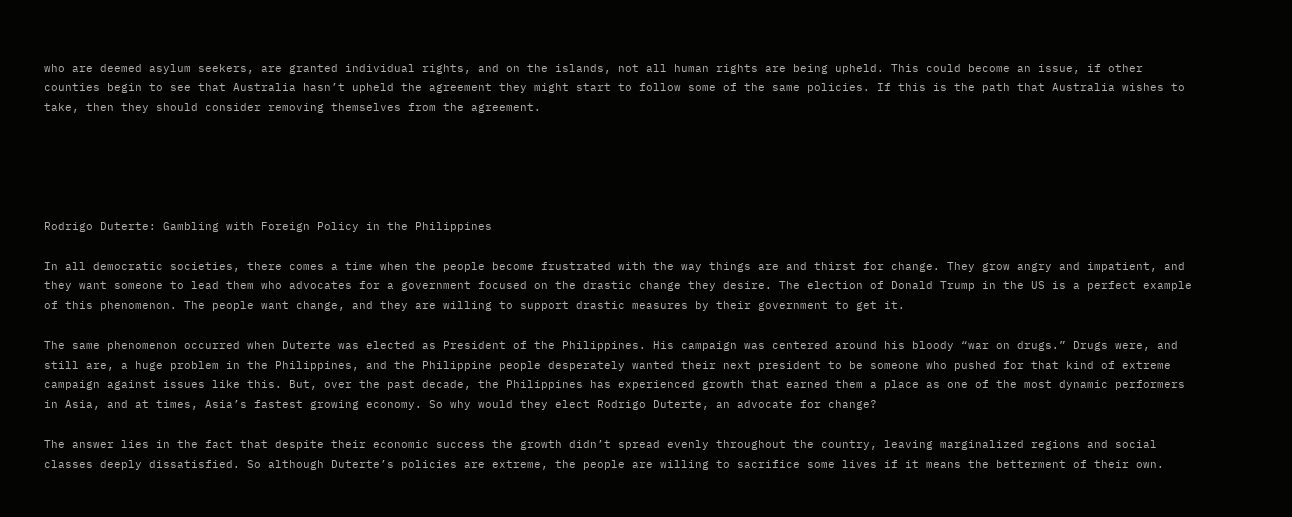who are deemed asylum seekers, are granted individual rights, and on the islands, not all human rights are being upheld. This could become an issue, if other counties begin to see that Australia hasn’t upheld the agreement they might start to follow some of the same policies. If this is the path that Australia wishes to take, then they should consider removing themselves from the agreement.





Rodrigo Duterte: Gambling with Foreign Policy in the Philippines

In all democratic societies, there comes a time when the people become frustrated with the way things are and thirst for change. They grow angry and impatient, and they want someone to lead them who advocates for a government focused on the drastic change they desire. The election of Donald Trump in the US is a perfect example of this phenomenon. The people want change, and they are willing to support drastic measures by their government to get it.

The same phenomenon occurred when Duterte was elected as President of the Philippines. His campaign was centered around his bloody “war on drugs.” Drugs were, and still are, a huge problem in the Philippines, and the Philippine people desperately wanted their next president to be someone who pushed for that kind of extreme campaign against issues like this. But, over the past decade, the Philippines has experienced growth that earned them a place as one of the most dynamic performers in Asia, and at times, Asia’s fastest growing economy. So why would they elect Rodrigo Duterte, an advocate for change?

The answer lies in the fact that despite their economic success the growth didn’t spread evenly throughout the country, leaving marginalized regions and social classes deeply dissatisfied. So although Duterte’s policies are extreme, the people are willing to sacrifice some lives if it means the betterment of their own.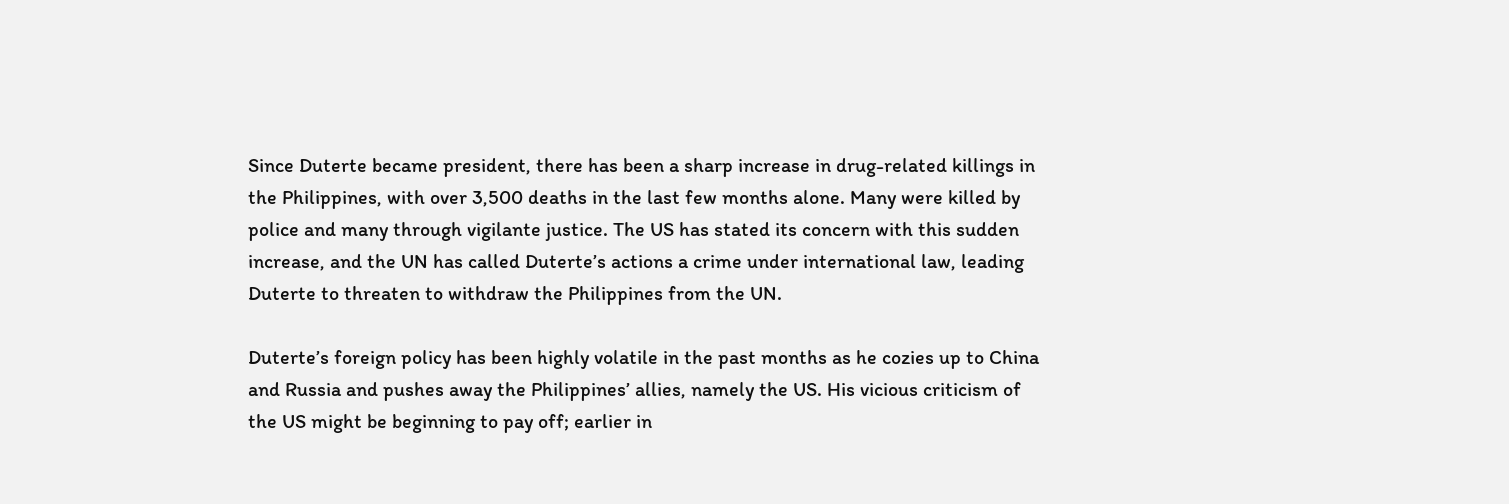Since Duterte became president, there has been a sharp increase in drug-related killings in the Philippines, with over 3,500 deaths in the last few months alone. Many were killed by police and many through vigilante justice. The US has stated its concern with this sudden increase, and the UN has called Duterte’s actions a crime under international law, leading Duterte to threaten to withdraw the Philippines from the UN.

Duterte’s foreign policy has been highly volatile in the past months as he cozies up to China and Russia and pushes away the Philippines’ allies, namely the US. His vicious criticism of the US might be beginning to pay off; earlier in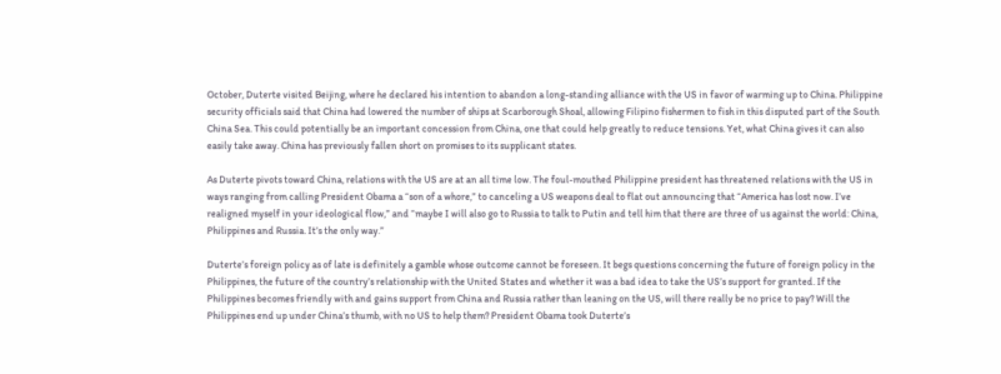October, Duterte visited Beijing, where he declared his intention to abandon a long-standing alliance with the US in favor of warming up to China. Philippine security officials said that China had lowered the number of ships at Scarborough Shoal, allowing Filipino fishermen to fish in this disputed part of the South China Sea. This could potentially be an important concession from China, one that could help greatly to reduce tensions. Yet, what China gives it can also easily take away. China has previously fallen short on promises to its supplicant states.

As Duterte pivots toward China, relations with the US are at an all time low. The foul-mouthed Philippine president has threatened relations with the US in ways ranging from calling President Obama a “son of a whore,” to canceling a US weapons deal to flat out announcing that “America has lost now. I’ve realigned myself in your ideological flow,” and “maybe I will also go to Russia to talk to Putin and tell him that there are three of us against the world: China, Philippines and Russia. It’s the only way.”

Duterte’s foreign policy as of late is definitely a gamble whose outcome cannot be foreseen. It begs questions concerning the future of foreign policy in the Philippines, the future of the country’s relationship with the United States and whether it was a bad idea to take the US’s support for granted. If the Philippines becomes friendly with and gains support from China and Russia rather than leaning on the US, will there really be no price to pay? Will the Philippines end up under China’s thumb, with no US to help them? President Obama took Duterte’s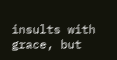insults with grace, but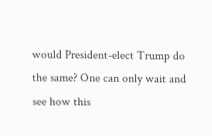would President-elect Trump do the same? One can only wait and see how this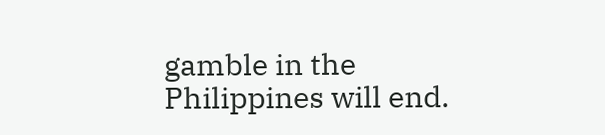gamble in the Philippines will end.